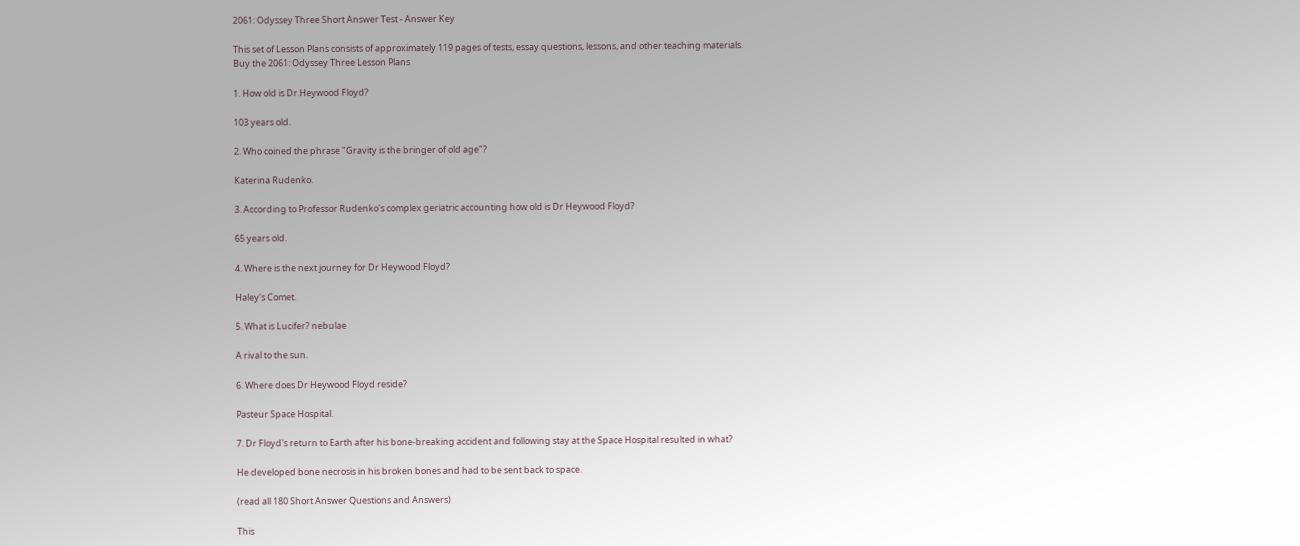2061: Odyssey Three Short Answer Test - Answer Key

This set of Lesson Plans consists of approximately 119 pages of tests, essay questions, lessons, and other teaching materials.
Buy the 2061: Odyssey Three Lesson Plans

1. How old is Dr.Heywood Floyd?

103 years old.

2. Who coined the phrase "Gravity is the bringer of old age"?

Katerina Rudenko.

3. According to Professor Rudenko's complex geriatric accounting how old is Dr Heywood Floyd?

65 years old.

4. Where is the next journey for Dr Heywood Floyd?

Haley's Comet.

5. What is Lucifer? nebulae

A rival to the sun.

6. Where does Dr Heywood Floyd reside?

Pasteur Space Hospital.

7. Dr Floyd's return to Earth after his bone-breaking accident and following stay at the Space Hospital resulted in what?

He developed bone necrosis in his broken bones and had to be sent back to space.

(read all 180 Short Answer Questions and Answers)

This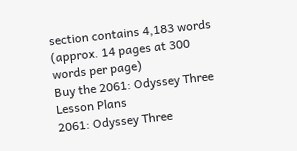section contains 4,183 words
(approx. 14 pages at 300 words per page)
Buy the 2061: Odyssey Three Lesson Plans
2061: Odyssey Three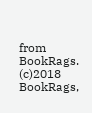from BookRags. (c)2018 BookRags,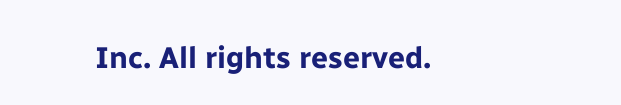Inc. All rights reserved.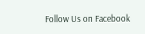Follow Us on Facebook